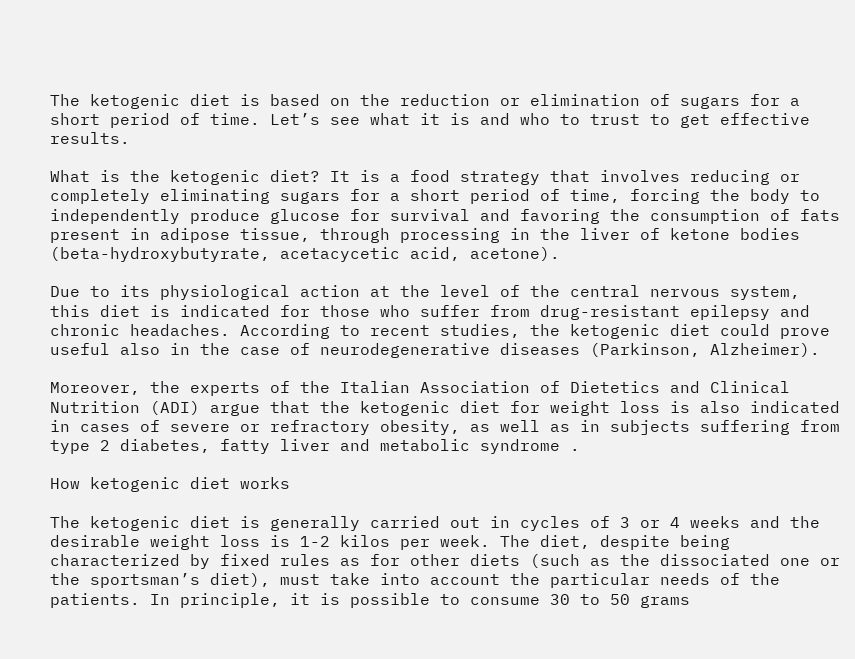The ketogenic diet is based on the reduction or elimination of sugars for a short period of time. Let’s see what it is and who to trust to get effective results.

What is the ketogenic diet? It is a food strategy that involves reducing or completely eliminating sugars for a short period of time, forcing the body to independently produce glucose for survival and favoring the consumption of fats present in adipose tissue, through processing in the liver of ketone bodies (beta-hydroxybutyrate, acetacycetic acid, acetone).

Due to its physiological action at the level of the central nervous system, this diet is indicated for those who suffer from drug-resistant epilepsy and chronic headaches. According to recent studies, the ketogenic diet could prove useful also in the case of neurodegenerative diseases (Parkinson, Alzheimer).

Moreover, the experts of the Italian Association of Dietetics and Clinical Nutrition (ADI) argue that the ketogenic diet for weight loss is also indicated in cases of severe or refractory obesity, as well as in subjects suffering from type 2 diabetes, fatty liver and metabolic syndrome .

How ketogenic diet works

The ketogenic diet is generally carried out in cycles of 3 or 4 weeks and the desirable weight loss is 1-2 kilos per week. The diet, despite being characterized by fixed rules as for other diets (such as the dissociated one or the sportsman’s diet), must take into account the particular needs of the patients. In principle, it is possible to consume 30 to 50 grams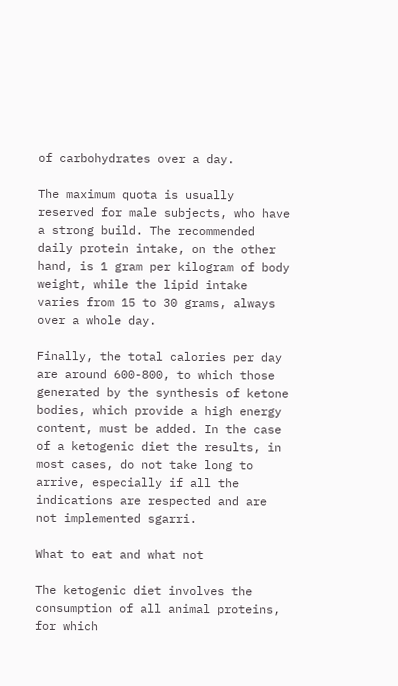of carbohydrates over a day.

The maximum quota is usually reserved for male subjects, who have a strong build. The recommended daily protein intake, on the other hand, is 1 gram per kilogram of body weight, while the lipid intake varies from 15 to 30 grams, always over a whole day.

Finally, the total calories per day are around 600-800, to which those generated by the synthesis of ketone bodies, which provide a high energy content, must be added. In the case of a ketogenic diet the results, in most cases, do not take long to arrive, especially if all the indications are respected and are not implemented sgarri.

What to eat and what not

The ketogenic diet involves the consumption of all animal proteins, for which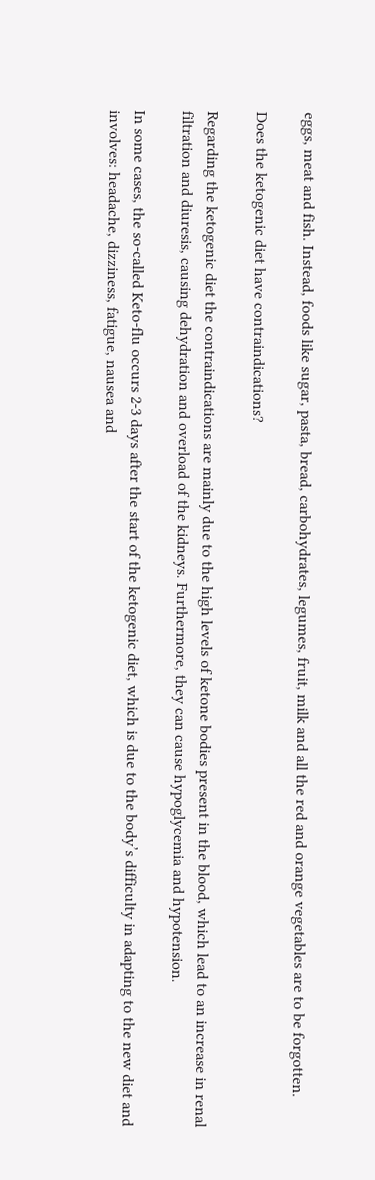eggs, meat and fish. Instead, foods like sugar, pasta, bread, carbohydrates, legumes, fruit, milk and all the red and orange vegetables are to be forgotten.

Does the ketogenic diet have contraindications?

Regarding the ketogenic diet the contraindications are mainly due to the high levels of ketone bodies present in the blood, which lead to an increase in renal filtration and diuresis, causing dehydration and overload of the kidneys. Furthermore, they can cause hypoglycemia and hypotension.

In some cases, the so-called Keto-flu occurs 2-3 days after the start of the ketogenic diet, which is due to the body’s difficulty in adapting to the new diet and involves: headache, dizziness, fatigue, nausea and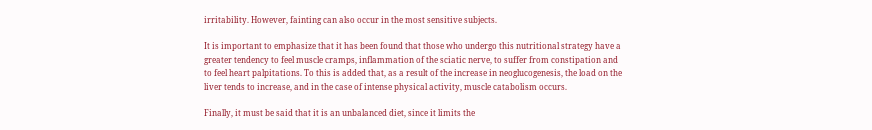irritability. However, fainting can also occur in the most sensitive subjects.

It is important to emphasize that it has been found that those who undergo this nutritional strategy have a greater tendency to feel muscle cramps, inflammation of the sciatic nerve, to suffer from constipation and to feel heart palpitations. To this is added that, as a result of the increase in neoglucogenesis, the load on the liver tends to increase, and in the case of intense physical activity, muscle catabolism occurs.

Finally, it must be said that it is an unbalanced diet, since it limits the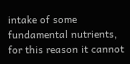intake of some fundamental nutrients, for this reason it cannot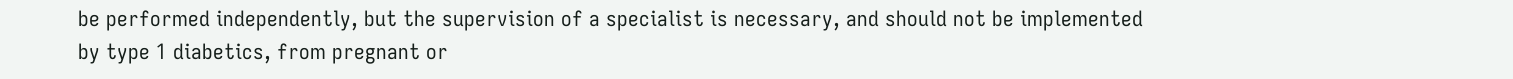be performed independently, but the supervision of a specialist is necessary, and should not be implemented by type 1 diabetics, from pregnant or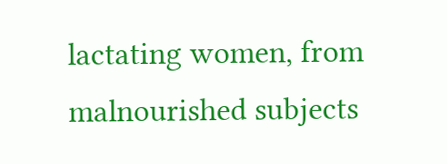lactating women, from malnourished subjects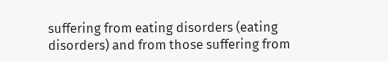suffering from eating disorders (eating disorders) and from those suffering from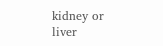kidney or liver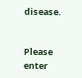disease.


Please enter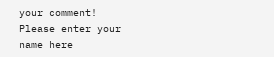your comment!
Please enter your name here